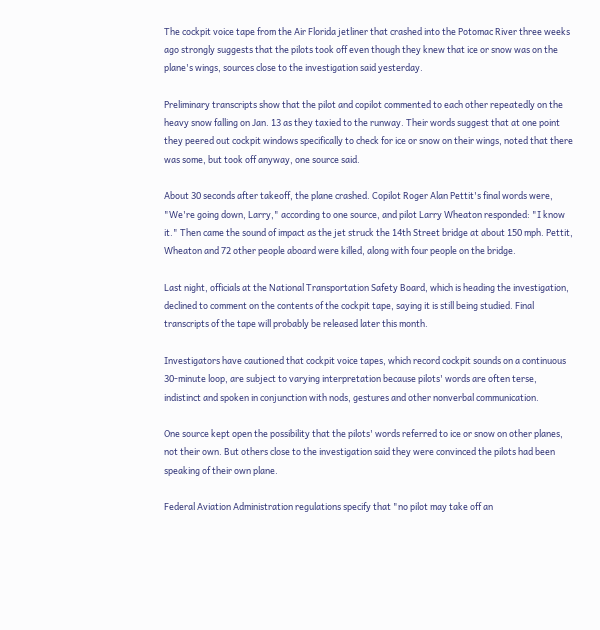The cockpit voice tape from the Air Florida jetliner that crashed into the Potomac River three weeks ago strongly suggests that the pilots took off even though they knew that ice or snow was on the plane's wings, sources close to the investigation said yesterday.

Preliminary transcripts show that the pilot and copilot commented to each other repeatedly on the heavy snow falling on Jan. 13 as they taxied to the runway. Their words suggest that at one point they peered out cockpit windows specifically to check for ice or snow on their wings, noted that there was some, but took off anyway, one source said.

About 30 seconds after takeoff, the plane crashed. Copilot Roger Alan Pettit's final words were, "We're going down, Larry," according to one source, and pilot Larry Wheaton responded: "I know it." Then came the sound of impact as the jet struck the 14th Street bridge at about 150 mph. Pettit, Wheaton and 72 other people aboard were killed, along with four people on the bridge.

Last night, officials at the National Transportation Safety Board, which is heading the investigation, declined to comment on the contents of the cockpit tape, saying it is still being studied. Final transcripts of the tape will probably be released later this month.

Investigators have cautioned that cockpit voice tapes, which record cockpit sounds on a continuous 30-minute loop, are subject to varying interpretation because pilots' words are often terse, indistinct and spoken in conjunction with nods, gestures and other nonverbal communication.

One source kept open the possibility that the pilots' words referred to ice or snow on other planes, not their own. But others close to the investigation said they were convinced the pilots had been speaking of their own plane.

Federal Aviation Administration regulations specify that "no pilot may take off an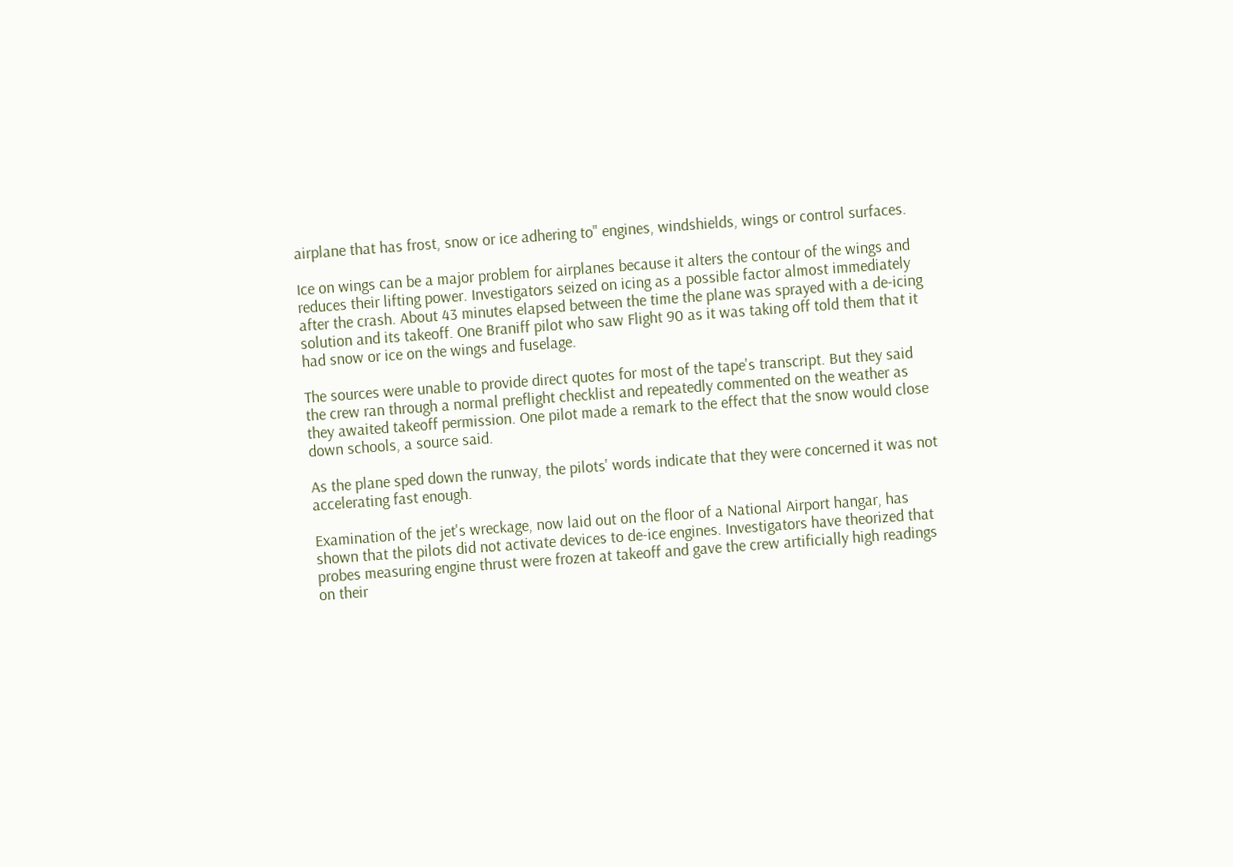airplane that has frost, snow or ice adhering to" engines, windshields, wings or control surfaces.

Ice on wings can be a major problem for airplanes because it alters the contour of the wings and reduces their lifting power. Investigators seized on icing as a possible factor almost immediately after the crash. About 43 minutes elapsed between the time the plane was sprayed with a de-icing solution and its takeoff. One Braniff pilot who saw Flight 90 as it was taking off told them that it had snow or ice on the wings and fuselage.

The sources were unable to provide direct quotes for most of the tape's transcript. But they said the crew ran through a normal preflight checklist and repeatedly commented on the weather as they awaited takeoff permission. One pilot made a remark to the effect that the snow would close down schools, a source said.

As the plane sped down the runway, the pilots' words indicate that they were concerned it was not accelerating fast enough.

Examination of the jet's wreckage, now laid out on the floor of a National Airport hangar, has shown that the pilots did not activate devices to de-ice engines. Investigators have theorized that probes measuring engine thrust were frozen at takeoff and gave the crew artificially high readings on their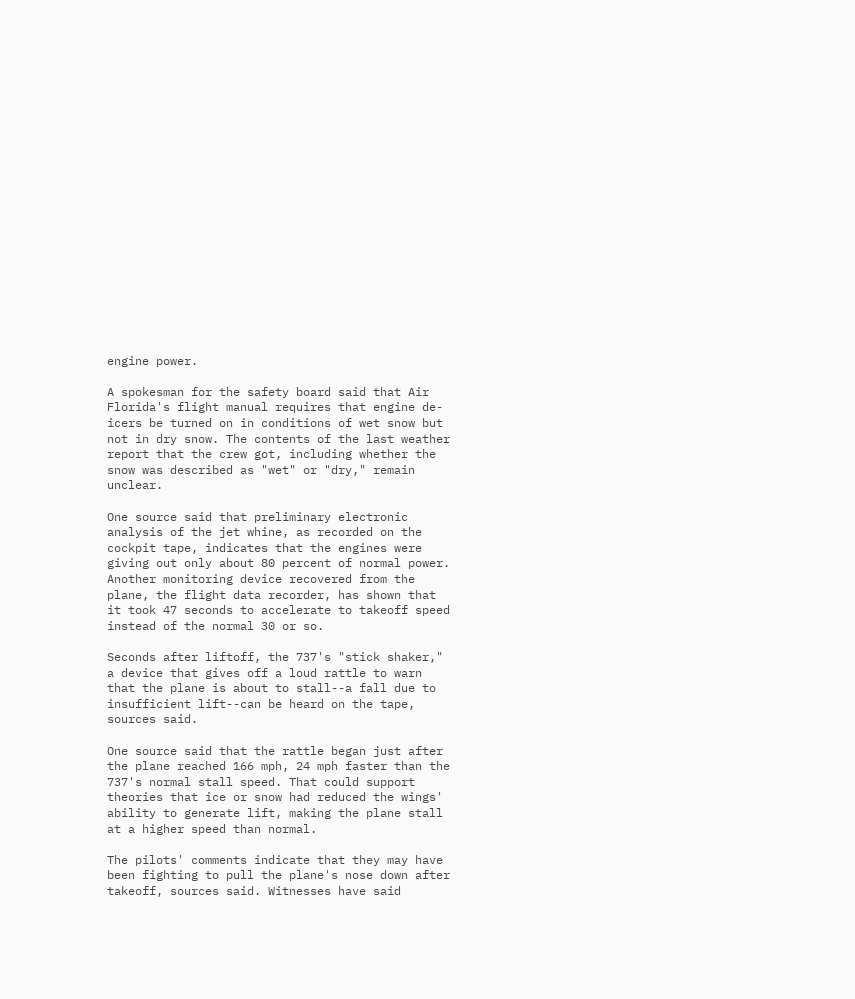engine power.

A spokesman for the safety board said that Air Florida's flight manual requires that engine de-icers be turned on in conditions of wet snow but not in dry snow. The contents of the last weather report that the crew got, including whether the snow was described as "wet" or "dry," remain unclear.

One source said that preliminary electronic analysis of the jet whine, as recorded on the cockpit tape, indicates that the engines were giving out only about 80 percent of normal power. Another monitoring device recovered from the plane, the flight data recorder, has shown that it took 47 seconds to accelerate to takeoff speed instead of the normal 30 or so.

Seconds after liftoff, the 737's "stick shaker," a device that gives off a loud rattle to warn that the plane is about to stall--a fall due to insufficient lift--can be heard on the tape, sources said.

One source said that the rattle began just after the plane reached 166 mph, 24 mph faster than the 737's normal stall speed. That could support theories that ice or snow had reduced the wings' ability to generate lift, making the plane stall at a higher speed than normal.

The pilots' comments indicate that they may have been fighting to pull the plane's nose down after takeoff, sources said. Witnesses have said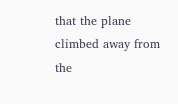that the plane climbed away from the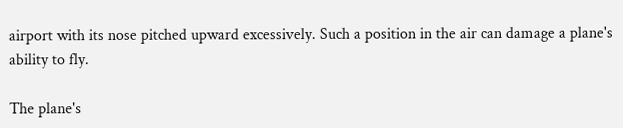airport with its nose pitched upward excessively. Such a position in the air can damage a plane's ability to fly.

The plane's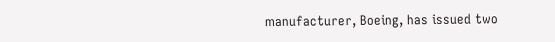manufacturer, Boeing, has issued two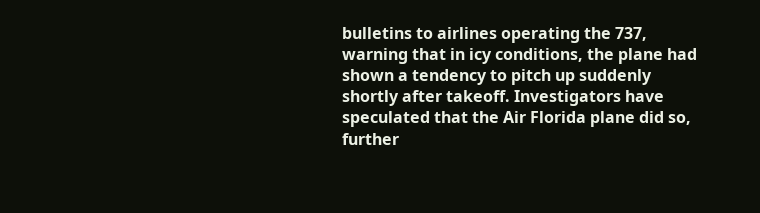bulletins to airlines operating the 737, warning that in icy conditions, the plane had shown a tendency to pitch up suddenly shortly after takeoff. Investigators have speculated that the Air Florida plane did so, further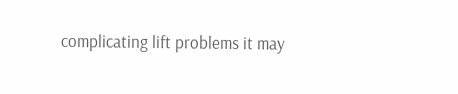complicating lift problems it may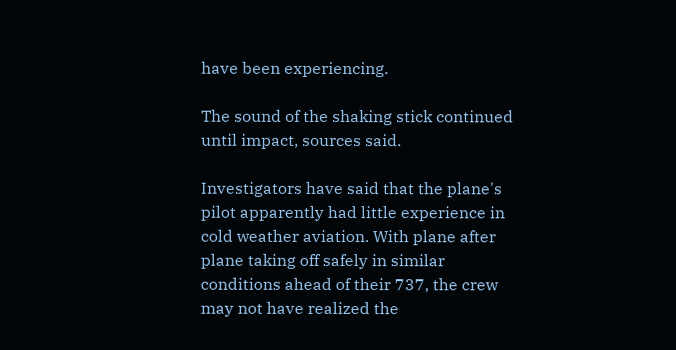have been experiencing.

The sound of the shaking stick continued until impact, sources said.

Investigators have said that the plane's pilot apparently had little experience in cold weather aviation. With plane after plane taking off safely in similar conditions ahead of their 737, the crew may not have realized the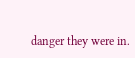danger they were in.